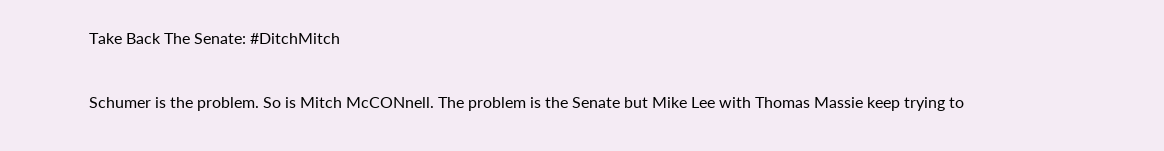Take Back The Senate: #DitchMitch

Schumer is the problem. So is Mitch McCONnell. The problem is the Senate but Mike Lee with Thomas Massie keep trying to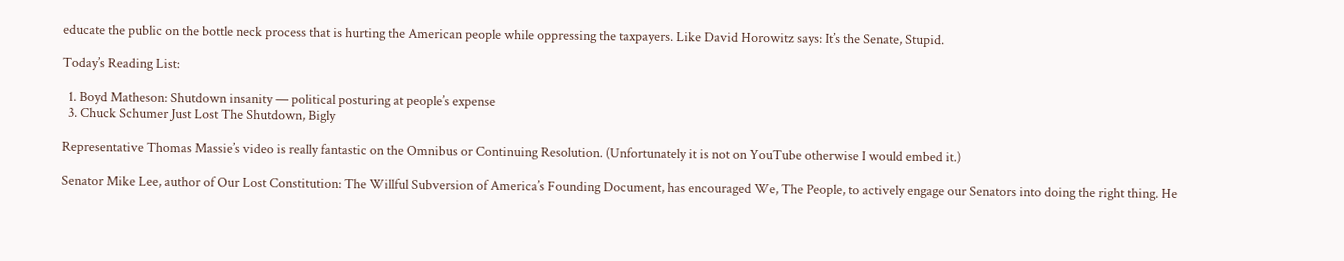educate the public on the bottle neck process that is hurting the American people while oppressing the taxpayers. Like David Horowitz says: It’s the Senate, Stupid.

Today’s Reading List:

  1. Boyd Matheson: Shutdown insanity — political posturing at people’s expense
  3. Chuck Schumer Just Lost The Shutdown, Bigly

Representative Thomas Massie’s video is really fantastic on the Omnibus or Continuing Resolution. (Unfortunately it is not on YouTube otherwise I would embed it.)

Senator Mike Lee, author of Our Lost Constitution: The Willful Subversion of America’s Founding Document, has encouraged We, The People, to actively engage our Senators into doing the right thing. He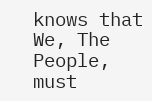knows that We, The People, must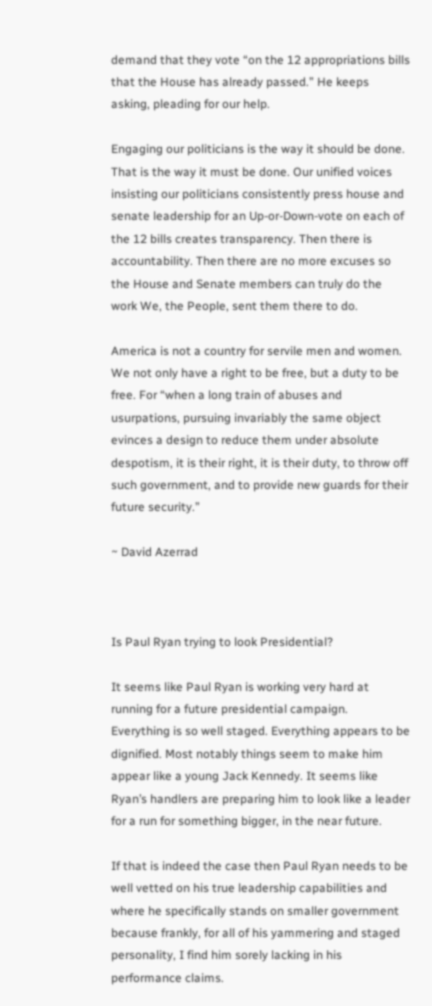demand that they vote “on the 12 appropriations bills that the House has already passed.” He keeps asking, pleading for our help.

Engaging our politicians is the way it should be done. That is the way it must be done. Our unified voices insisting our politicians consistently press house and senate leadership for an Up-or-Down-vote on each of the 12 bills creates transparency. Then there is accountability. Then there are no more excuses so the House and Senate members can truly do the work We, the People, sent them there to do.

America is not a country for servile men and women. We not only have a right to be free, but a duty to be free. For “when a long train of abuses and usurpations, pursuing invariably the same object evinces a design to reduce them under absolute despotism, it is their right, it is their duty, to throw off such government, and to provide new guards for their future security.”

~ David Azerrad



Is Paul Ryan trying to look Presidential?

It seems like Paul Ryan is working very hard at running for a future presidential campaign.  Everything is so well staged. Everything appears to be dignified. Most notably things seem to make him appear like a young Jack Kennedy. It seems like Ryan’s handlers are preparing him to look like a leader for a run for something bigger, in the near future.

If that is indeed the case then Paul Ryan needs to be well vetted on his true leadership capabilities and where he specifically stands on smaller government because frankly, for all of his yammering and staged personality, I find him sorely lacking in his performance claims.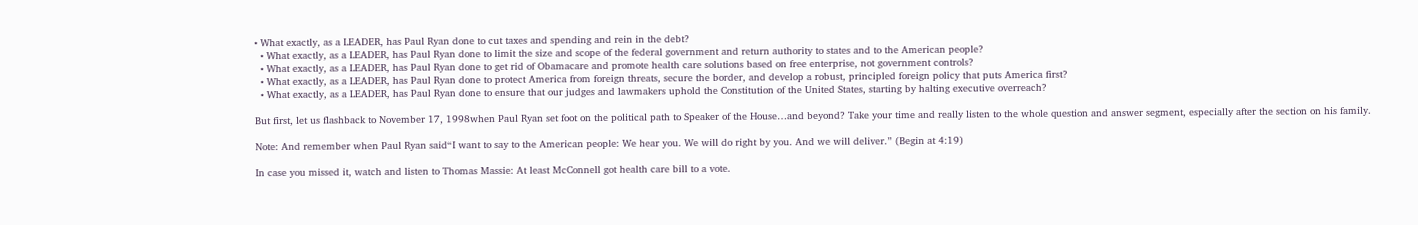• What exactly, as a LEADER, has Paul Ryan done to cut taxes and spending and rein in the debt?
  • What exactly, as a LEADER, has Paul Ryan done to limit the size and scope of the federal government and return authority to states and to the American people?
  • What exactly, as a LEADER, has Paul Ryan done to get rid of Obamacare and promote health care solutions based on free enterprise, not government controls?
  • What exactly, as a LEADER, has Paul Ryan done to protect America from foreign threats, secure the border, and develop a robust, principled foreign policy that puts America first?
  • What exactly, as a LEADER, has Paul Ryan done to ensure that our judges and lawmakers uphold the Constitution of the United States, starting by halting executive overreach?

But first, let us flashback to November 17, 1998when Paul Ryan set foot on the political path to Speaker of the House…and beyond? Take your time and really listen to the whole question and answer segment, especially after the section on his family.

Note: And remember when Paul Ryan said“I want to say to the American people: We hear you. We will do right by you. And we will deliver.” (Begin at 4:19)

In case you missed it, watch and listen to Thomas Massie: At least McConnell got health care bill to a vote.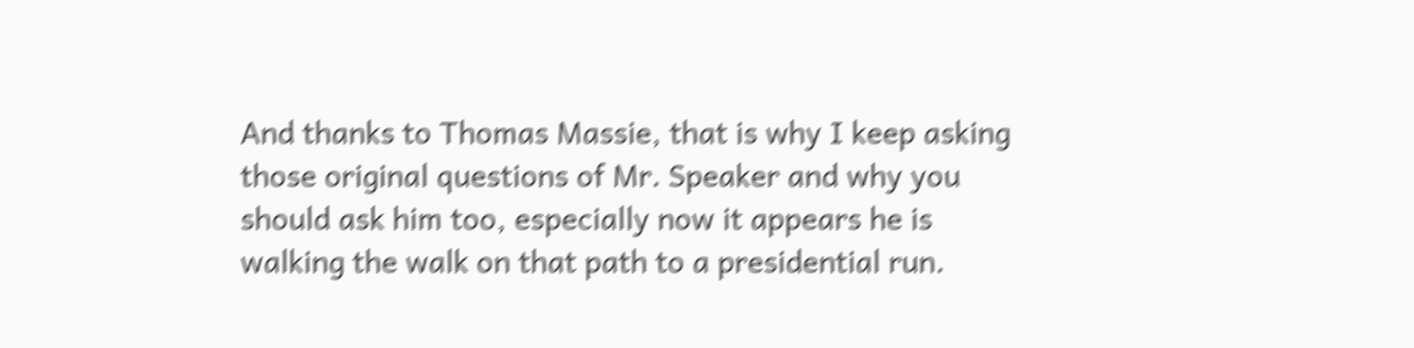And thanks to Thomas Massie, that is why I keep asking those original questions of Mr. Speaker and why you should ask him too, especially now it appears he is walking the walk on that path to a presidential run.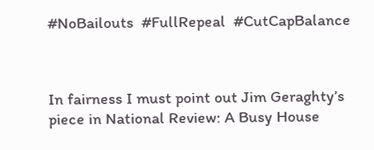#NoBailouts  #FullRepeal  #CutCapBalance



In fairness I must point out Jim Geraghty’s piece in National Review: A Busy House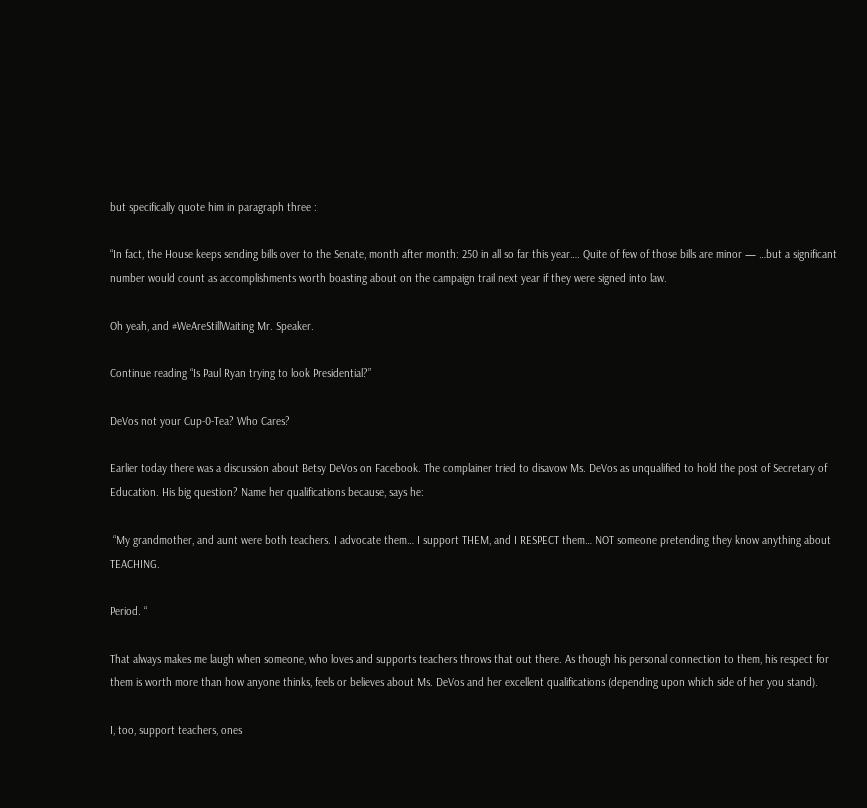but specifically quote him in paragraph three :

“In fact, the House keeps sending bills over to the Senate, month after month: 250 in all so far this year…. Quite of few of those bills are minor — …but a significant number would count as accomplishments worth boasting about on the campaign trail next year if they were signed into law.

Oh yeah, and #WeAreStillWaiting Mr. Speaker.

Continue reading “Is Paul Ryan trying to look Presidential?”

DeVos not your Cup-0-Tea? Who Cares?

Earlier today there was a discussion about Betsy DeVos on Facebook. The complainer tried to disavow Ms. DeVos as unqualified to hold the post of Secretary of Education. His big question? Name her qualifications because, says he:

 “My grandmother, and aunt were both teachers. I advocate them… I support THEM, and I RESPECT them… NOT someone pretending they know anything about TEACHING.

Period. “

That always makes me laugh when someone, who loves and supports teachers throws that out there. As though his personal connection to them, his respect for them is worth more than how anyone thinks, feels or believes about Ms. DeVos and her excellent qualifications (depending upon which side of her you stand).

I, too, support teachers, ones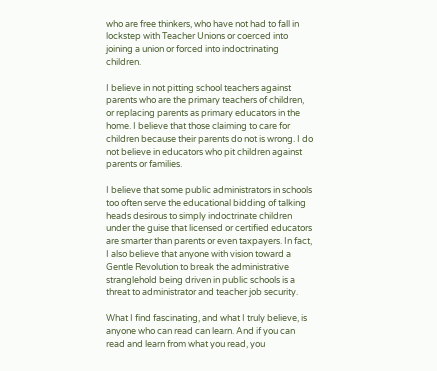who are free thinkers, who have not had to fall in lockstep with Teacher Unions or coerced into joining a union or forced into indoctrinating children.

I believe in not pitting school teachers against parents who are the primary teachers of children, or replacing parents as primary educators in the home. I believe that those claiming to care for children because their parents do not is wrong. I do not believe in educators who pit children against parents or families.

I believe that some public administrators in schools too often serve the educational bidding of talking heads desirous to simply indoctrinate children under the guise that licensed or certified educators are smarter than parents or even taxpayers. In fact, I also believe that anyone with vision toward a Gentle Revolution to break the administrative stranglehold being driven in public schools is a threat to administrator and teacher job security.

What I find fascinating, and what I truly believe, is anyone who can read can learn. And if you can read and learn from what you read, you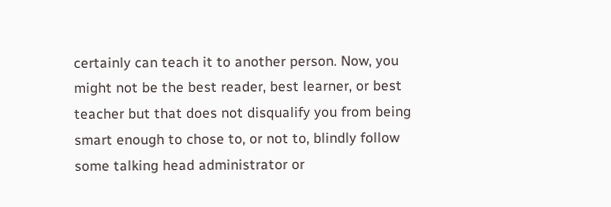certainly can teach it to another person. Now, you might not be the best reader, best learner, or best teacher but that does not disqualify you from being smart enough to chose to, or not to, blindly follow some talking head administrator or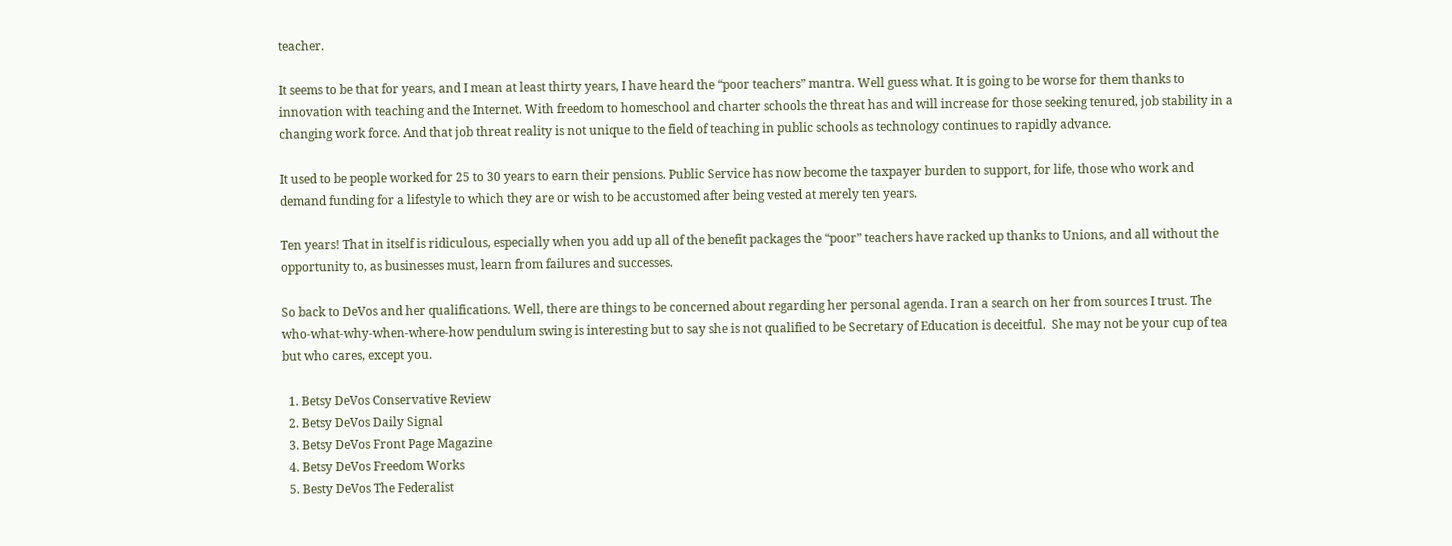teacher.

It seems to be that for years, and I mean at least thirty years, I have heard the “poor teachers” mantra. Well guess what. It is going to be worse for them thanks to innovation with teaching and the Internet. With freedom to homeschool and charter schools the threat has and will increase for those seeking tenured, job stability in a changing work force. And that job threat reality is not unique to the field of teaching in public schools as technology continues to rapidly advance.

It used to be people worked for 25 to 30 years to earn their pensions. Public Service has now become the taxpayer burden to support, for life, those who work and demand funding for a lifestyle to which they are or wish to be accustomed after being vested at merely ten years.

Ten years! That in itself is ridiculous, especially when you add up all of the benefit packages the “poor” teachers have racked up thanks to Unions, and all without the opportunity to, as businesses must, learn from failures and successes.

So back to DeVos and her qualifications. Well, there are things to be concerned about regarding her personal agenda. I ran a search on her from sources I trust. The who-what-why-when-where-how pendulum swing is interesting but to say she is not qualified to be Secretary of Education is deceitful.  She may not be your cup of tea but who cares, except you.

  1. Betsy DeVos Conservative Review
  2. Betsy DeVos Daily Signal
  3. Betsy DeVos Front Page Magazine
  4. Betsy DeVos Freedom Works
  5. Besty DeVos The Federalist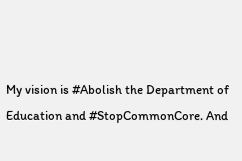My vision is #Abolish the Department of Education and #StopCommonCore. And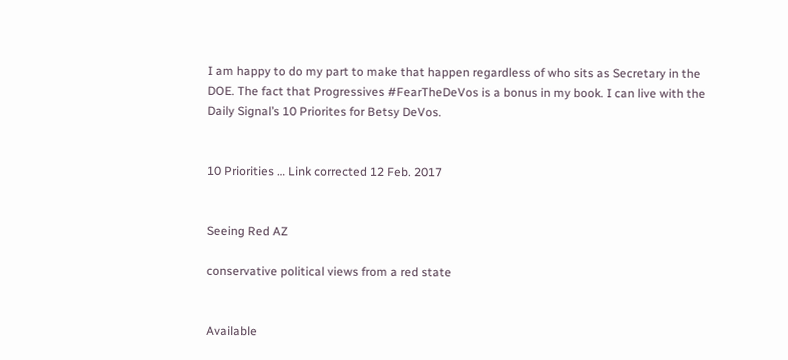I am happy to do my part to make that happen regardless of who sits as Secretary in the DOE. The fact that Progressives #FearTheDeVos is a bonus in my book. I can live with the Daily Signal’s 10 Priorites for Betsy DeVos.


10 Priorities … Link corrected 12 Feb. 2017


Seeing Red AZ

conservative political views from a red state


Available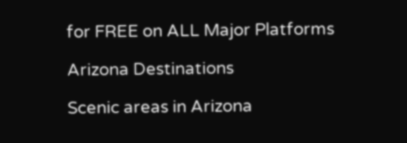for FREE on ALL Major Platforms

Arizona Destinations

Scenic areas in Arizona